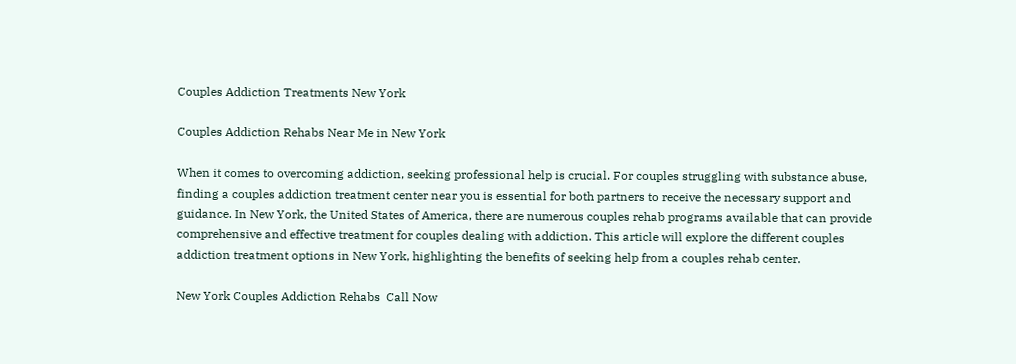Couples Addiction Treatments New York

Couples Addiction Rehabs Near Me in New York

When it comes to overcoming addiction, seeking professional help is crucial. For couples struggling with substance abuse, finding a couples addiction treatment center near you is essential for both partners to receive the necessary support and guidance. In New York, the United States of America, there are numerous couples rehab programs available that can provide comprehensive and effective treatment for couples dealing with addiction. This article will explore the different couples addiction treatment options in New York, highlighting the benefits of seeking help from a couples rehab center.

New York Couples Addiction Rehabs  Call Now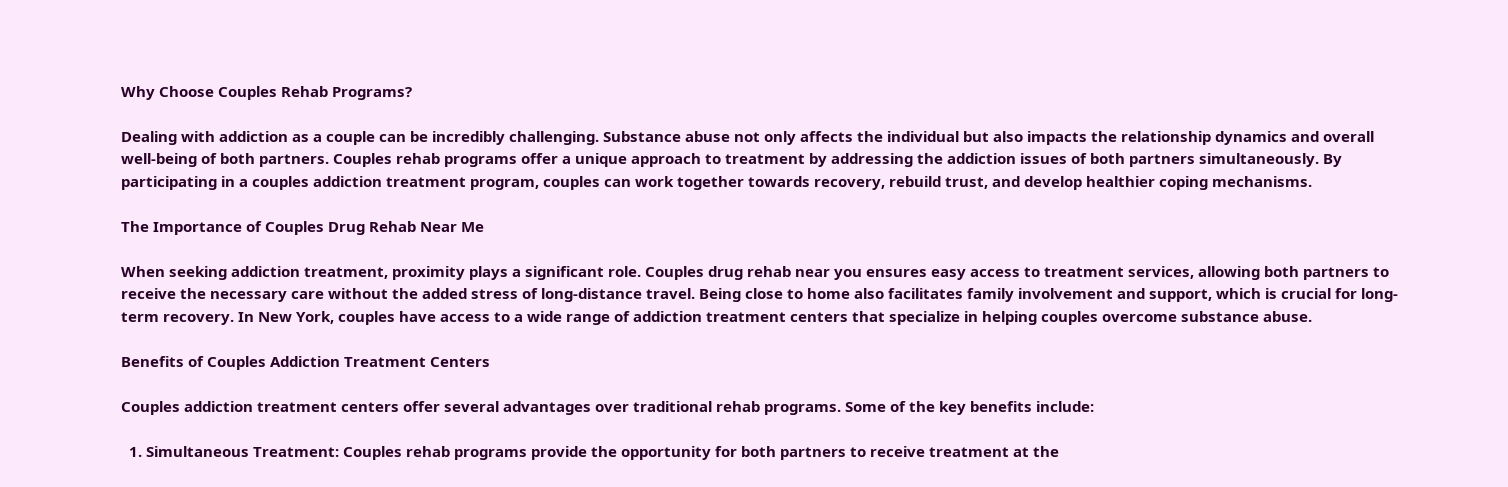Why Choose Couples Rehab Programs?

Dealing with addiction as a couple can be incredibly challenging. Substance abuse not only affects the individual but also impacts the relationship dynamics and overall well-being of both partners. Couples rehab programs offer a unique approach to treatment by addressing the addiction issues of both partners simultaneously. By participating in a couples addiction treatment program, couples can work together towards recovery, rebuild trust, and develop healthier coping mechanisms.

The Importance of Couples Drug Rehab Near Me

When seeking addiction treatment, proximity plays a significant role. Couples drug rehab near you ensures easy access to treatment services, allowing both partners to receive the necessary care without the added stress of long-distance travel. Being close to home also facilitates family involvement and support, which is crucial for long-term recovery. In New York, couples have access to a wide range of addiction treatment centers that specialize in helping couples overcome substance abuse.

Benefits of Couples Addiction Treatment Centers

Couples addiction treatment centers offer several advantages over traditional rehab programs. Some of the key benefits include:

  1. Simultaneous Treatment: Couples rehab programs provide the opportunity for both partners to receive treatment at the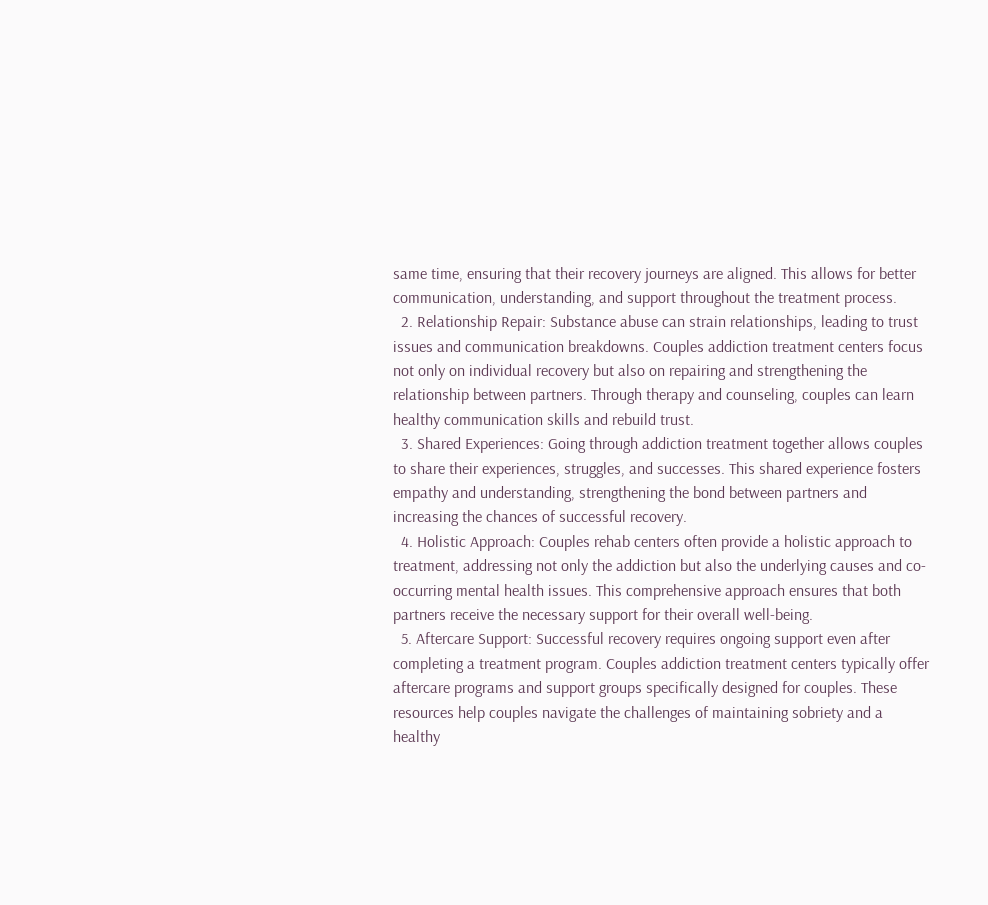same time, ensuring that their recovery journeys are aligned. This allows for better communication, understanding, and support throughout the treatment process.
  2. Relationship Repair: Substance abuse can strain relationships, leading to trust issues and communication breakdowns. Couples addiction treatment centers focus not only on individual recovery but also on repairing and strengthening the relationship between partners. Through therapy and counseling, couples can learn healthy communication skills and rebuild trust.
  3. Shared Experiences: Going through addiction treatment together allows couples to share their experiences, struggles, and successes. This shared experience fosters empathy and understanding, strengthening the bond between partners and increasing the chances of successful recovery.
  4. Holistic Approach: Couples rehab centers often provide a holistic approach to treatment, addressing not only the addiction but also the underlying causes and co-occurring mental health issues. This comprehensive approach ensures that both partners receive the necessary support for their overall well-being.
  5. Aftercare Support: Successful recovery requires ongoing support even after completing a treatment program. Couples addiction treatment centers typically offer aftercare programs and support groups specifically designed for couples. These resources help couples navigate the challenges of maintaining sobriety and a healthy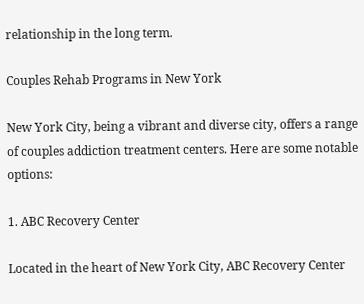relationship in the long term.

Couples Rehab Programs in New York

New York City, being a vibrant and diverse city, offers a range of couples addiction treatment centers. Here are some notable options:

1. ABC Recovery Center

Located in the heart of New York City, ABC Recovery Center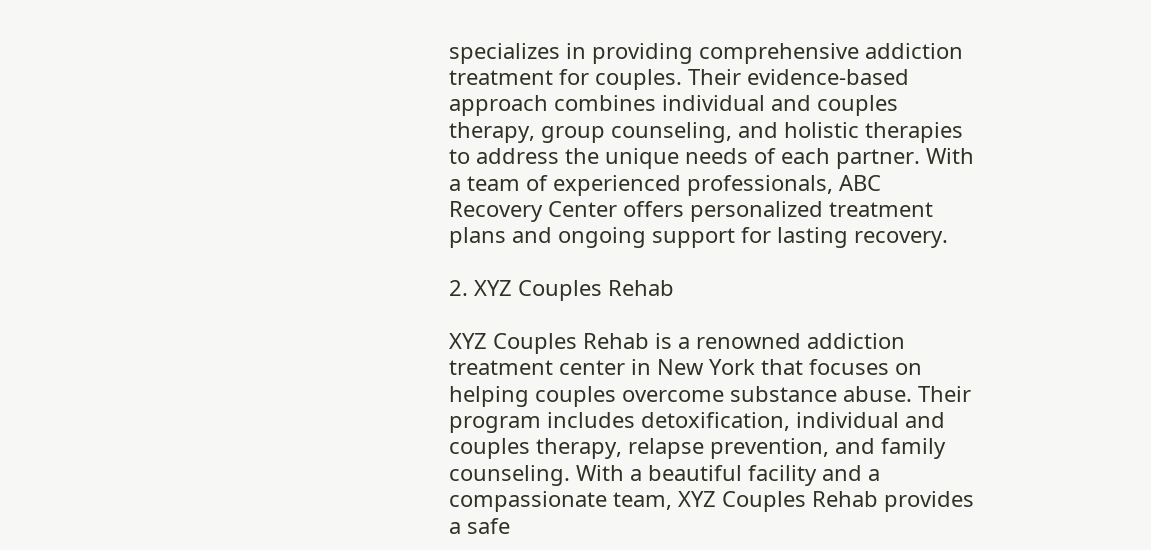specializes in providing comprehensive addiction treatment for couples. Their evidence-based approach combines individual and couples therapy, group counseling, and holistic therapies to address the unique needs of each partner. With a team of experienced professionals, ABC Recovery Center offers personalized treatment plans and ongoing support for lasting recovery.

2. XYZ Couples Rehab

XYZ Couples Rehab is a renowned addiction treatment center in New York that focuses on helping couples overcome substance abuse. Their program includes detoxification, individual and couples therapy, relapse prevention, and family counseling. With a beautiful facility and a compassionate team, XYZ Couples Rehab provides a safe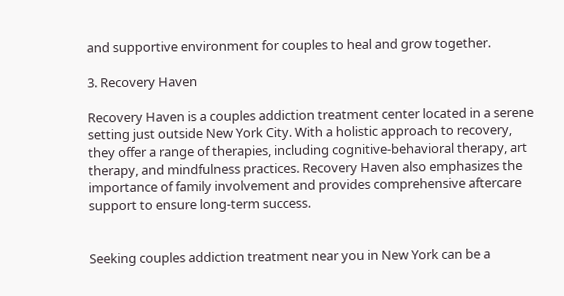and supportive environment for couples to heal and grow together.

3. Recovery Haven

Recovery Haven is a couples addiction treatment center located in a serene setting just outside New York City. With a holistic approach to recovery, they offer a range of therapies, including cognitive-behavioral therapy, art therapy, and mindfulness practices. Recovery Haven also emphasizes the importance of family involvement and provides comprehensive aftercare support to ensure long-term success.


Seeking couples addiction treatment near you in New York can be a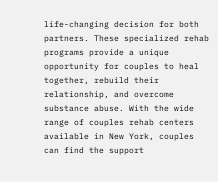life-changing decision for both partners. These specialized rehab programs provide a unique opportunity for couples to heal together, rebuild their relationship, and overcome substance abuse. With the wide range of couples rehab centers available in New York, couples can find the support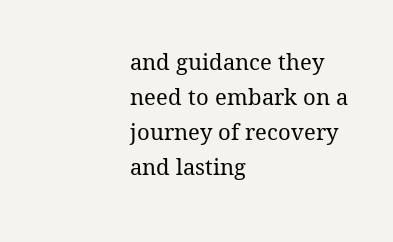and guidance they need to embark on a journey of recovery and lasting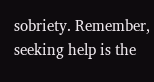sobriety. Remember, seeking help is the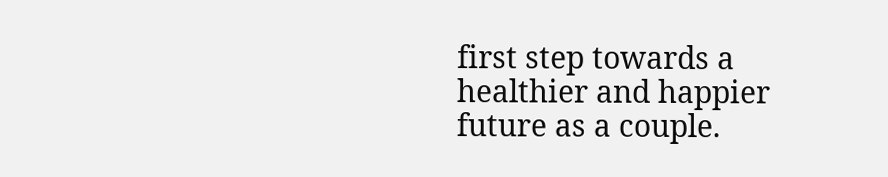first step towards a healthier and happier future as a couple.